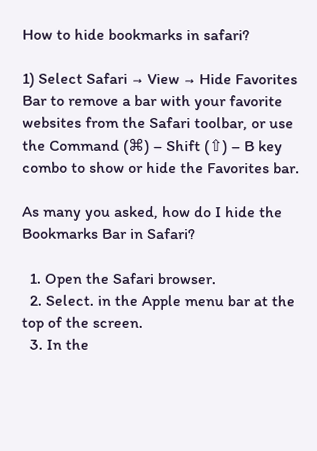How to hide bookmarks in safari?

1) Select Safari → View → Hide Favorites Bar to remove a bar with your favorite websites from the Safari toolbar, or use the Command (⌘) – Shift (⇧) – B key combo to show or hide the Favorites bar.

As many you asked, how do I hide the Bookmarks Bar in Safari?

  1. Open the Safari browser.
  2. Select. in the Apple menu bar at the top of the screen.
  3. In the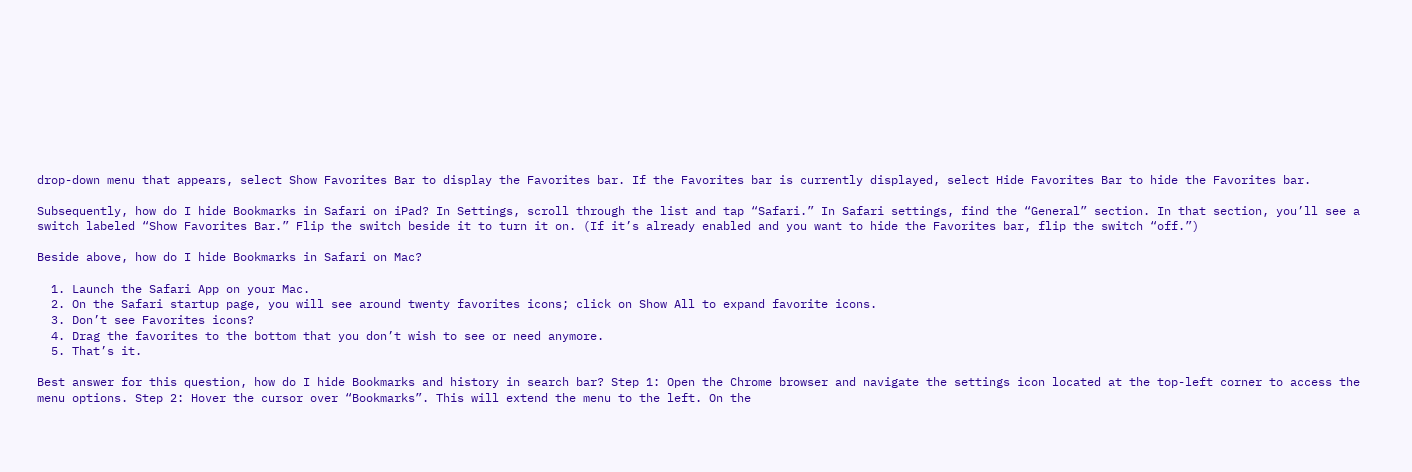drop-down menu that appears, select Show Favorites Bar to display the Favorites bar. If the Favorites bar is currently displayed, select Hide Favorites Bar to hide the Favorites bar.

Subsequently, how do I hide Bookmarks in Safari on iPad? In Settings, scroll through the list and tap “Safari.” In Safari settings, find the “General” section. In that section, you’ll see a switch labeled “Show Favorites Bar.” Flip the switch beside it to turn it on. (If it’s already enabled and you want to hide the Favorites bar, flip the switch “off.”)

Beside above, how do I hide Bookmarks in Safari on Mac?

  1. Launch the Safari App on your Mac.
  2. On the Safari startup page, you will see around twenty favorites icons; click on Show All to expand favorite icons.
  3. Don’t see Favorites icons?
  4. Drag the favorites to the bottom that you don’t wish to see or need anymore.
  5. That’s it.

Best answer for this question, how do I hide Bookmarks and history in search bar? Step 1: Open the Chrome browser and navigate the settings icon located at the top-left corner to access the menu options. Step 2: Hover the cursor over “Bookmarks”. This will extend the menu to the left. On the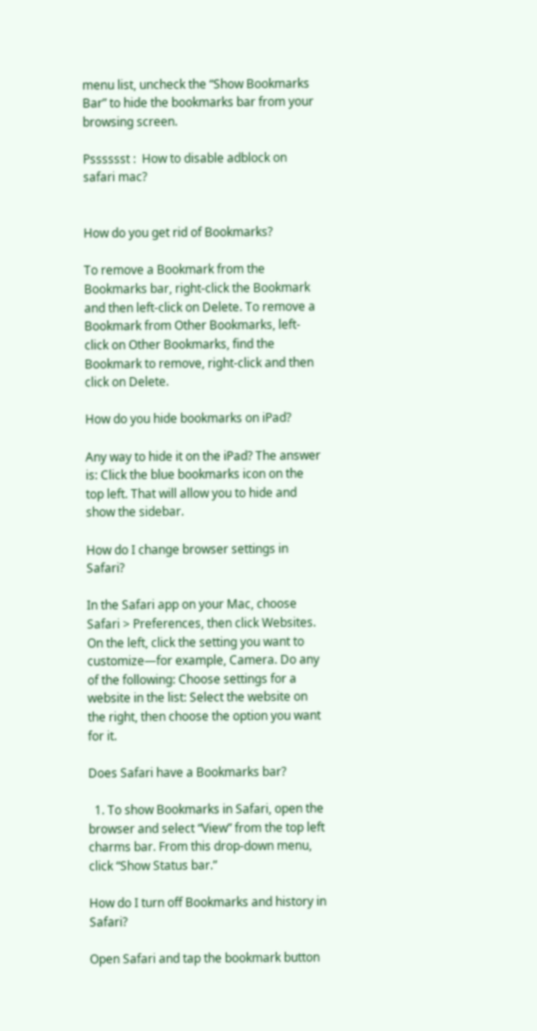menu list, uncheck the “Show Bookmarks Bar” to hide the bookmarks bar from your browsing screen.

Psssssst :  How to disable adblock on safari mac?


How do you get rid of Bookmarks?

To remove a Bookmark from the Bookmarks bar, right-click the Bookmark and then left-click on Delete. To remove a Bookmark from Other Bookmarks, left-click on Other Bookmarks, find the Bookmark to remove, right-click and then click on Delete.

How do you hide bookmarks on iPad?

Any way to hide it on the iPad? The answer is: Click the blue bookmarks icon on the top left. That will allow you to hide and show the sidebar.

How do I change browser settings in Safari?

In the Safari app on your Mac, choose Safari > Preferences, then click Websites. On the left, click the setting you want to customize—for example, Camera. Do any of the following: Choose settings for a website in the list: Select the website on the right, then choose the option you want for it.

Does Safari have a Bookmarks bar?

  1. To show Bookmarks in Safari, open the browser and select “View” from the top left charms bar. From this drop-down menu, click “Show Status bar.”

How do I turn off Bookmarks and history in Safari?

Open Safari and tap the bookmark button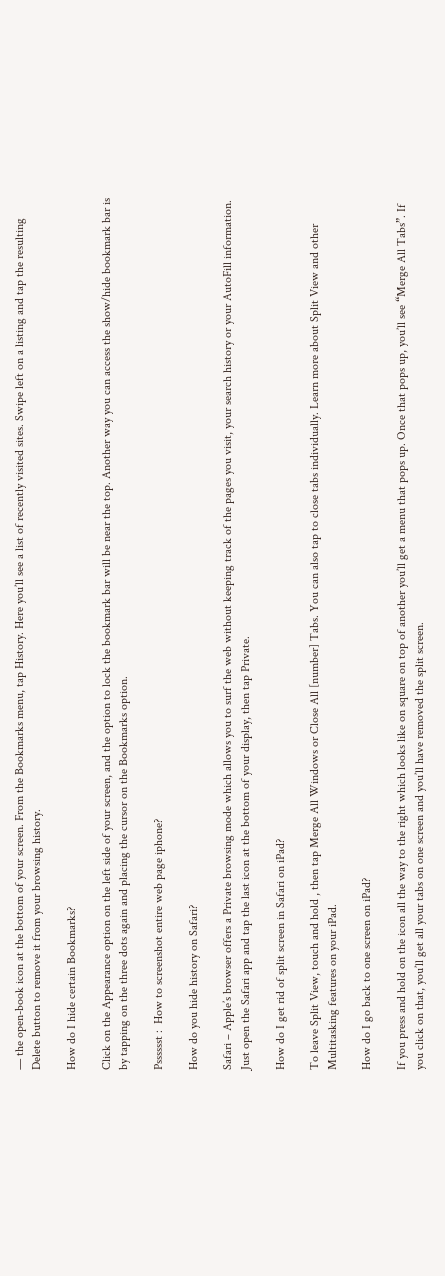— the open-book icon at the bottom of your screen. From the Bookmarks menu, tap History. Here you’ll see a list of recently visited sites. Swipe left on a listing and tap the resulting Delete button to remove it from your browsing history.

How do I hide certain Bookmarks?

Click on the Appearance option on the left side of your screen, and the option to lock the bookmark bar will be near the top. Another way you can access the show/hide bookmark bar is by tapping on the three dots again and placing the cursor on the Bookmarks option.

Psssssst :  How to screenshot entire web page iphone?

How do you hide history on Safari?

Safari – Apple’s browser offers a Private browsing mode which allows you to surf the web without keeping track of the pages you visit, your search history or your AutoFill information. Just open the Safari app and tap the last icon at the bottom of your display, then tap Private.

How do I get rid of split screen in Safari on iPad?

To leave Split View, touch and hold , then tap Merge All Windows or Close All [number] Tabs. You can also tap to close tabs individually. Learn more about Split View and other Multitasking features on your iPad.

How do I go back to one screen on iPad?

If you press and hold on the icon all the way to the right which looks like on square on top of another you’ll get a menu that pops up. Once that pops up, you’ll see “Merge All Tabs”. If you click on that, you’ll get all your tabs on one screen and you’ll have removed the split screen.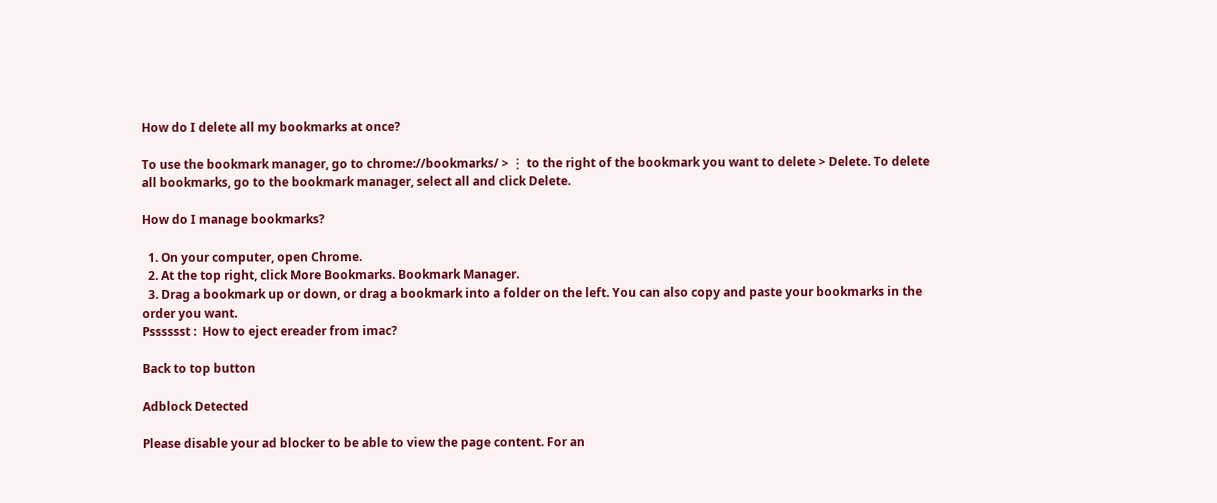How do I delete all my bookmarks at once?

To use the bookmark manager, go to chrome://bookmarks/ > ⋮ to the right of the bookmark you want to delete > Delete. To delete all bookmarks, go to the bookmark manager, select all and click Delete.

How do I manage bookmarks?

  1. On your computer, open Chrome.
  2. At the top right, click More Bookmarks. Bookmark Manager.
  3. Drag a bookmark up or down, or drag a bookmark into a folder on the left. You can also copy and paste your bookmarks in the order you want.
Psssssst :  How to eject ereader from imac?

Back to top button

Adblock Detected

Please disable your ad blocker to be able to view the page content. For an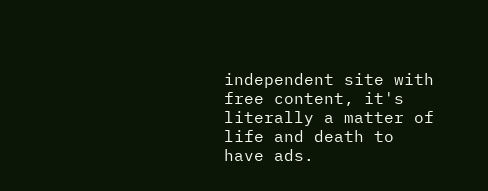independent site with free content, it's literally a matter of life and death to have ads.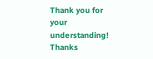Thank you for your understanding! Thanks